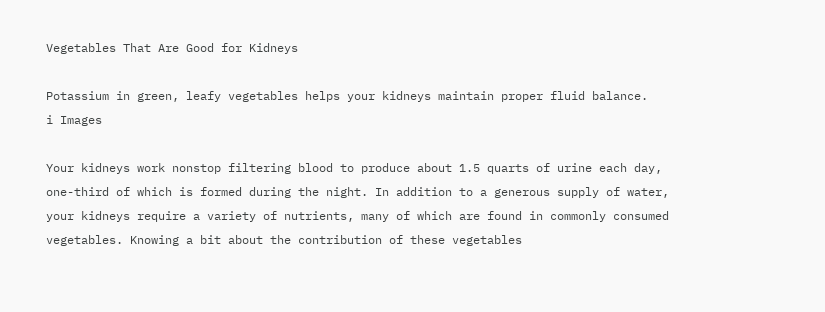Vegetables That Are Good for Kidneys

Potassium in green, leafy vegetables helps your kidneys maintain proper fluid balance.
i Images

Your kidneys work nonstop filtering blood to produce about 1.5 quarts of urine each day, one-third of which is formed during the night. In addition to a generous supply of water, your kidneys require a variety of nutrients, many of which are found in commonly consumed vegetables. Knowing a bit about the contribution of these vegetables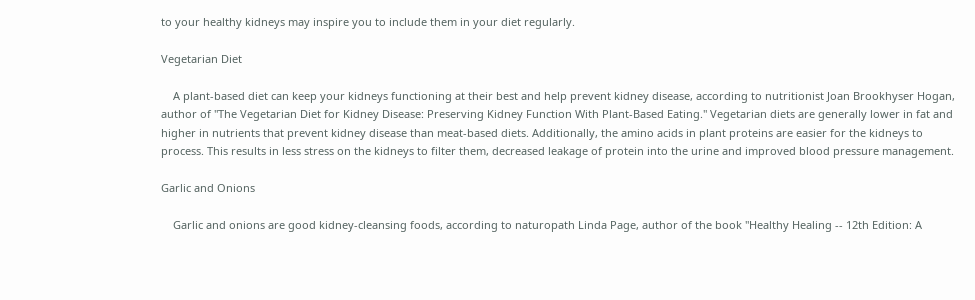to your healthy kidneys may inspire you to include them in your diet regularly.

Vegetarian Diet

    A plant-based diet can keep your kidneys functioning at their best and help prevent kidney disease, according to nutritionist Joan Brookhyser Hogan, author of "The Vegetarian Diet for Kidney Disease: Preserving Kidney Function With Plant-Based Eating." Vegetarian diets are generally lower in fat and higher in nutrients that prevent kidney disease than meat-based diets. Additionally, the amino acids in plant proteins are easier for the kidneys to process. This results in less stress on the kidneys to filter them, decreased leakage of protein into the urine and improved blood pressure management.

Garlic and Onions

    Garlic and onions are good kidney-cleansing foods, according to naturopath Linda Page, author of the book "Healthy Healing -- 12th Edition: A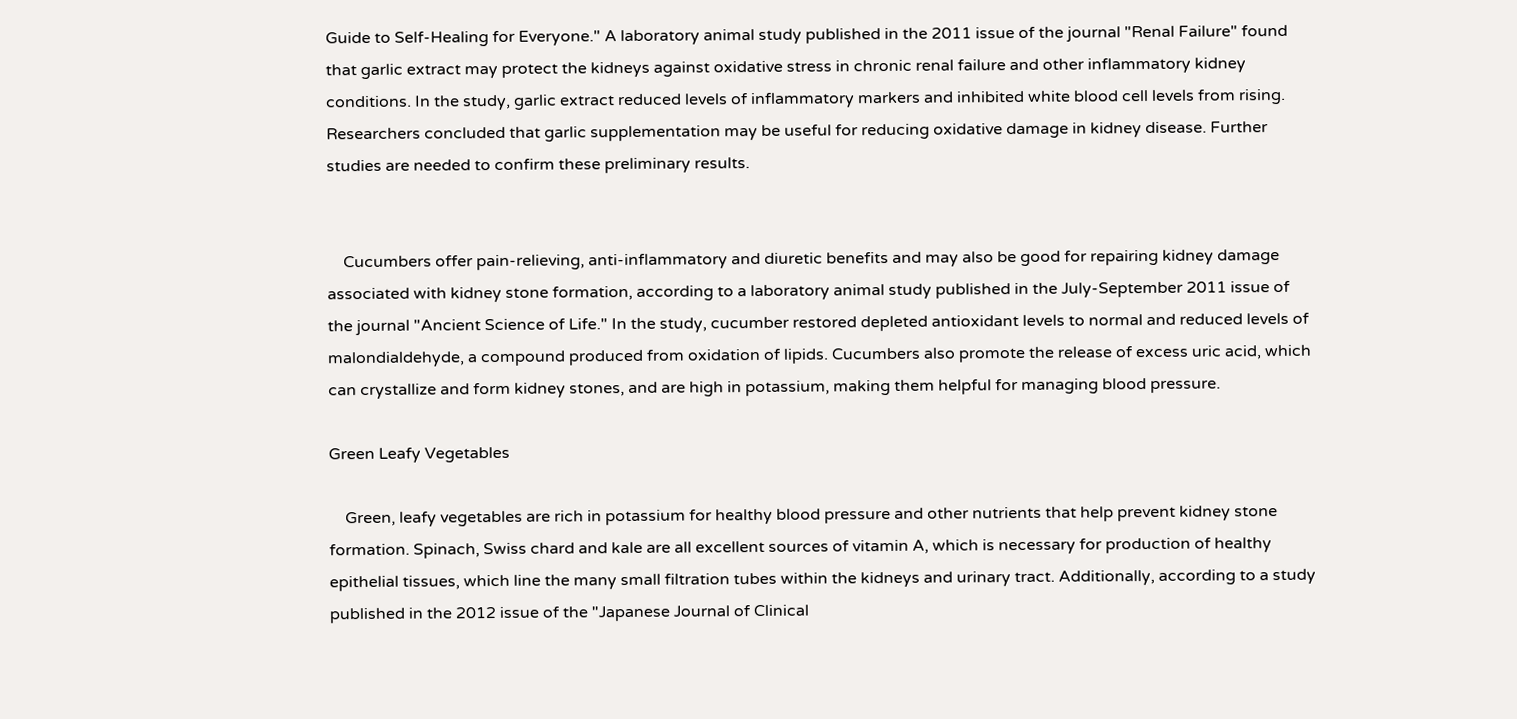Guide to Self-Healing for Everyone." A laboratory animal study published in the 2011 issue of the journal "Renal Failure" found that garlic extract may protect the kidneys against oxidative stress in chronic renal failure and other inflammatory kidney conditions. In the study, garlic extract reduced levels of inflammatory markers and inhibited white blood cell levels from rising. Researchers concluded that garlic supplementation may be useful for reducing oxidative damage in kidney disease. Further studies are needed to confirm these preliminary results.


    Cucumbers offer pain-relieving, anti-inflammatory and diuretic benefits and may also be good for repairing kidney damage associated with kidney stone formation, according to a laboratory animal study published in the July-September 2011 issue of the journal "Ancient Science of Life." In the study, cucumber restored depleted antioxidant levels to normal and reduced levels of malondialdehyde, a compound produced from oxidation of lipids. Cucumbers also promote the release of excess uric acid, which can crystallize and form kidney stones, and are high in potassium, making them helpful for managing blood pressure.

Green Leafy Vegetables

    Green, leafy vegetables are rich in potassium for healthy blood pressure and other nutrients that help prevent kidney stone formation. Spinach, Swiss chard and kale are all excellent sources of vitamin A, which is necessary for production of healthy epithelial tissues, which line the many small filtration tubes within the kidneys and urinary tract. Additionally, according to a study published in the 2012 issue of the "Japanese Journal of Clinical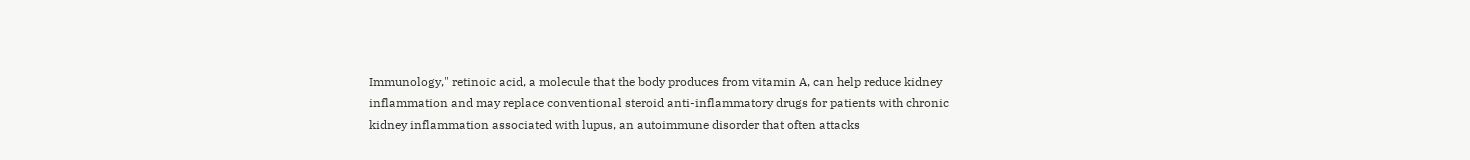Immunology," retinoic acid, a molecule that the body produces from vitamin A, can help reduce kidney inflammation and may replace conventional steroid anti-inflammatory drugs for patients with chronic kidney inflammation associated with lupus, an autoimmune disorder that often attacks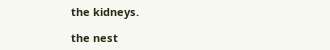the kidneys.

the nest